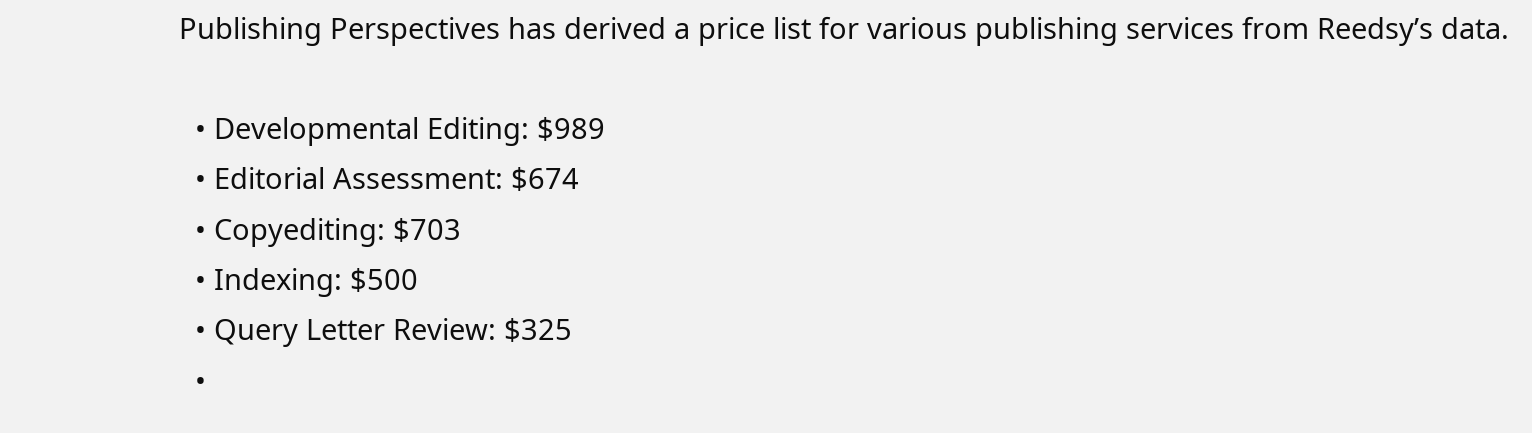Publishing Perspectives has derived a price list for various publishing services from Reedsy’s data.

  • Developmental Editing: $989
  • Editorial Assessment: $674
  • Copyediting: $703
  • Indexing: $500
  • Query Letter Review: $325
  •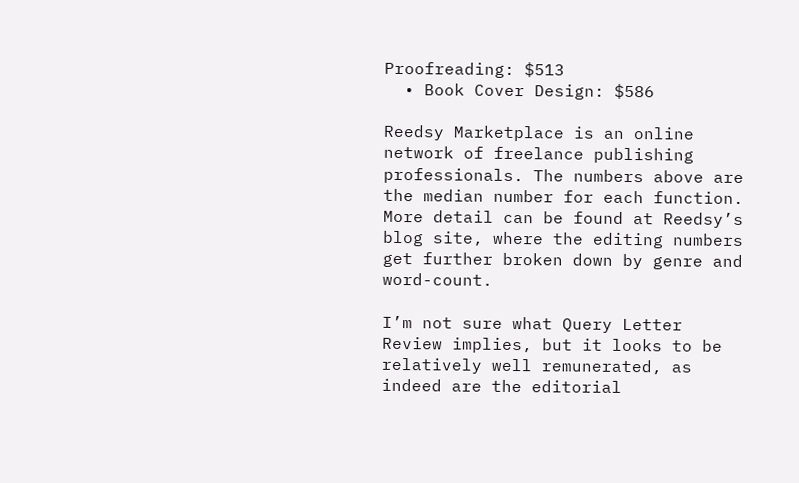Proofreading: $513
  • Book Cover Design: $586

Reedsy Marketplace is an online network of freelance publishing professionals. The numbers above are the median number for each function. More detail can be found at Reedsy’s blog site, where the editing numbers get further broken down by genre and word-count.

I’m not sure what Query Letter Review implies, but it looks to be relatively well remunerated, as indeed are the editorial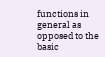functions in general as opposed to the basic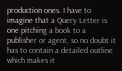production ones. I have to imagine that a Query Letter is one pitching a book to a publisher or agent, so no doubt it has to contain a detailed outline which makes it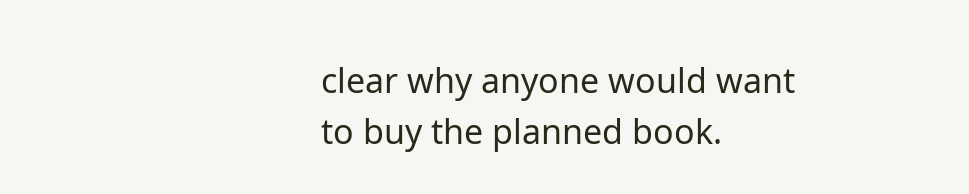clear why anyone would want to buy the planned book.